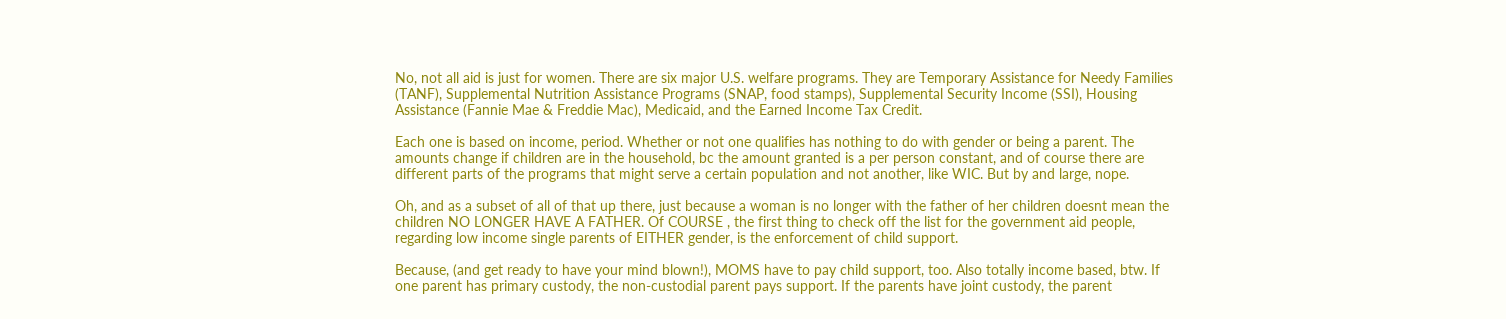No, not all aid is just for women. There are six major U.S. welfare programs. They are Temporary Assistance for Needy Families (TANF), Supplemental Nutrition Assistance Programs (SNAP, food stamps), Supplemental Security Income (SSI), Housing Assistance (Fannie Mae & Freddie Mac), Medicaid, and the Earned Income Tax Credit.

Each one is based on income, period. Whether or not one qualifies has nothing to do with gender or being a parent. The amounts change if children are in the household, bc the amount granted is a per person constant, and of course there are different parts of the programs that might serve a certain population and not another, like WIC. But by and large, nope.

Oh, and as a subset of all of that up there, just because a woman is no longer with the father of her children doesnt mean the children NO LONGER HAVE A FATHER. Of COURSE , the first thing to check off the list for the government aid people, regarding low income single parents of EITHER gender, is the enforcement of child support.

Because, (and get ready to have your mind blown!), MOMS have to pay child support, too. Also totally income based, btw. If one parent has primary custody, the non-custodial parent pays support. If the parents have joint custody, the parent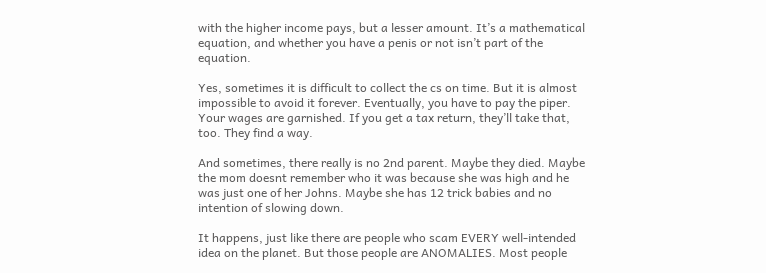with the higher income pays, but a lesser amount. It’s a mathematical equation, and whether you have a penis or not isn’t part of the equation.

Yes, sometimes it is difficult to collect the cs on time. But it is almost impossible to avoid it forever. Eventually, you have to pay the piper. Your wages are garnished. If you get a tax return, they’ll take that, too. They find a way.

And sometimes, there really is no 2nd parent. Maybe they died. Maybe the mom doesnt remember who it was because she was high and he was just one of her Johns. Maybe she has 12 trick babies and no intention of slowing down.

It happens, just like there are people who scam EVERY well-intended idea on the planet. But those people are ANOMALIES. Most people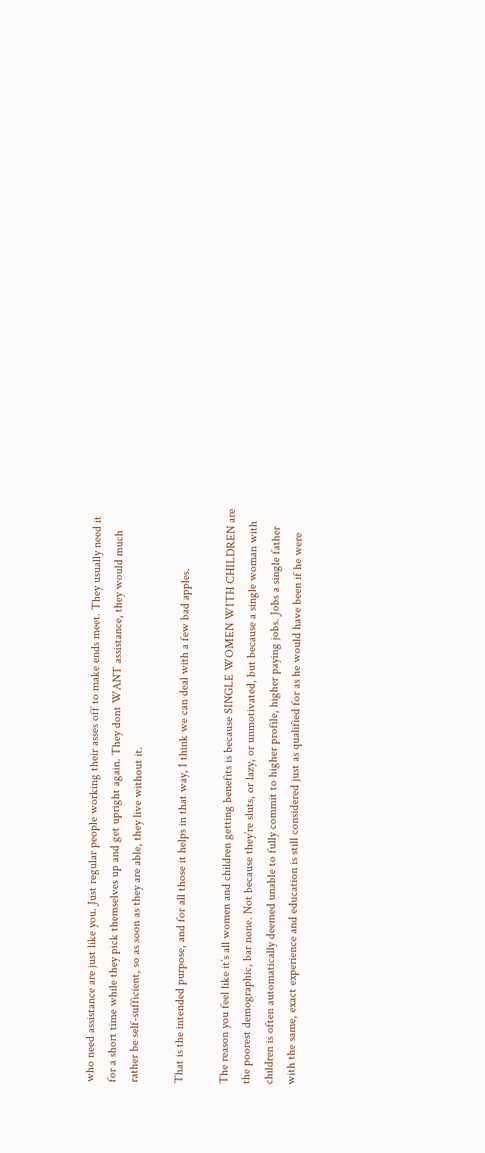who need assistance are just like you. Just regular people working their asses off to make ends meet. They usually need it for a short time while they pick themselves up and get upright again. They dont WANT assistance, they would much rather be self-sufficient, so as soon as they are able, they live without it.

That is the intended purpose, and for all those it helps in that way, I think we can deal with a few bad apples.

The reason you feel like it’s all women and children getting benefits is because SINGLE WOMEN WITH CHILDREN are the poorest demographic, bar none. Not because they’re sluts, or lazy, or unmotivated, but because a single woman with children is often automatically deemed unable to fully commit to higher profile, higher paying jobs. Jobs a single father with the same, exact experience and education is still considered just as qualified for as he would have been if he were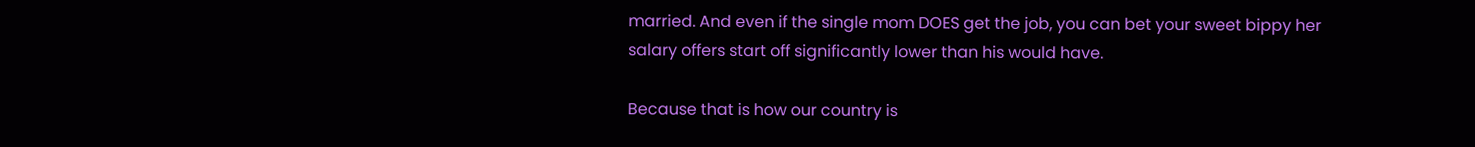married. And even if the single mom DOES get the job, you can bet your sweet bippy her salary offers start off significantly lower than his would have.

Because that is how our country is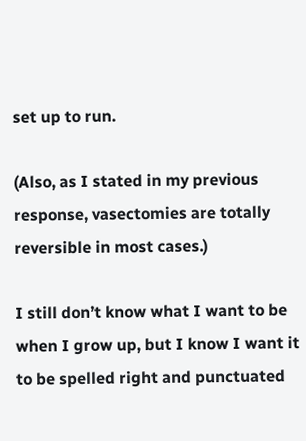set up to run.

(Also, as I stated in my previous response, vasectomies are totally reversible in most cases.)

I still don’t know what I want to be when I grow up, but I know I want it to be spelled right and punctuated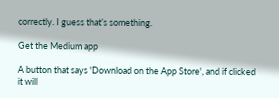correctly. I guess that’s something.

Get the Medium app

A button that says 'Download on the App Store', and if clicked it will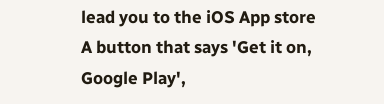lead you to the iOS App store
A button that says 'Get it on, Google Play',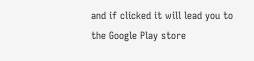and if clicked it will lead you to the Google Play store